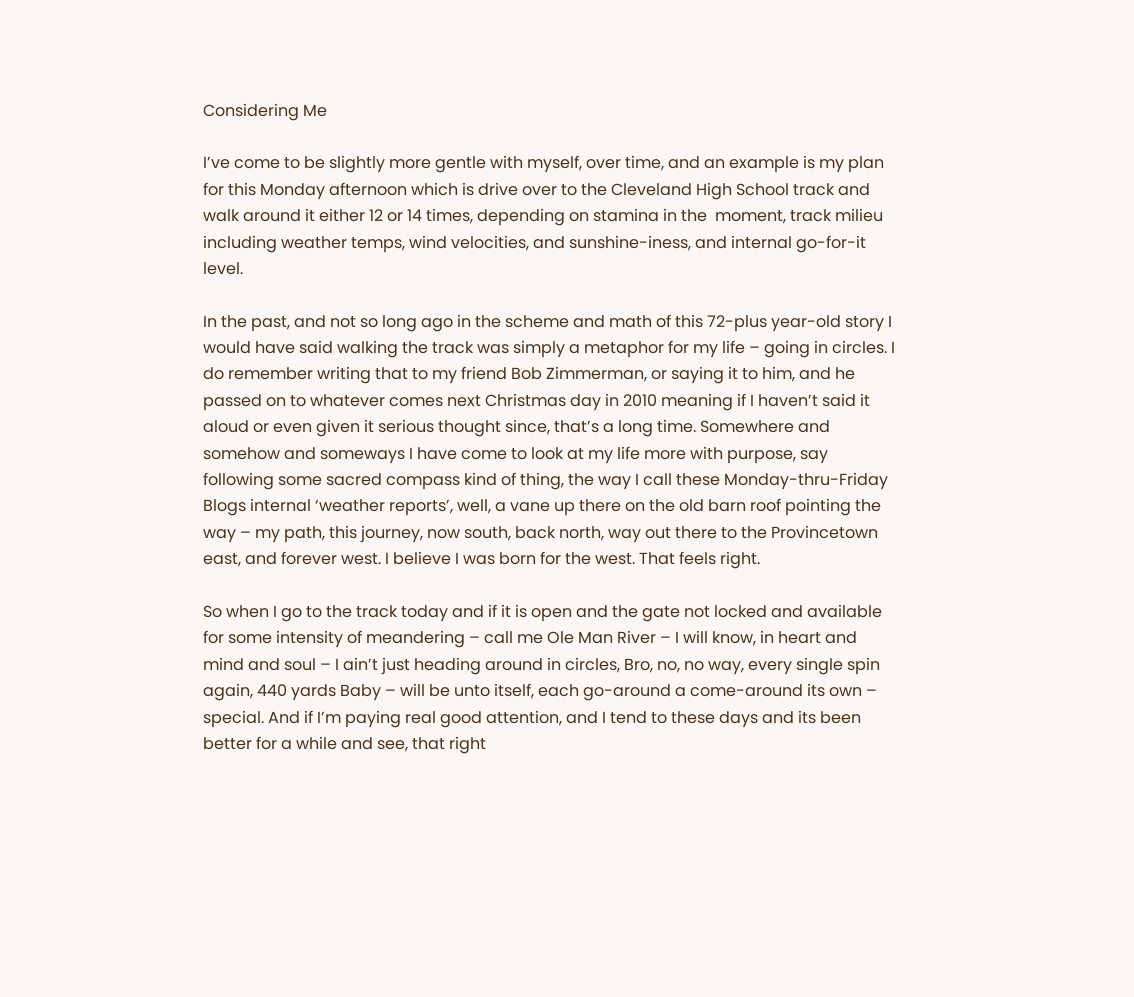Considering Me

I’ve come to be slightly more gentle with myself, over time, and an example is my plan for this Monday afternoon which is drive over to the Cleveland High School track and walk around it either 12 or 14 times, depending on stamina in the  moment, track milieu including weather temps, wind velocities, and sunshine-iness, and internal go-for-it level.

In the past, and not so long ago in the scheme and math of this 72-plus year-old story I would have said walking the track was simply a metaphor for my life – going in circles. I do remember writing that to my friend Bob Zimmerman, or saying it to him, and he passed on to whatever comes next Christmas day in 2010 meaning if I haven’t said it aloud or even given it serious thought since, that’s a long time. Somewhere and somehow and someways I have come to look at my life more with purpose, say following some sacred compass kind of thing, the way I call these Monday-thru-Friday Blogs internal ‘weather reports’, well, a vane up there on the old barn roof pointing the way – my path, this journey, now south, back north, way out there to the Provincetown east, and forever west. I believe I was born for the west. That feels right.

So when I go to the track today and if it is open and the gate not locked and available for some intensity of meandering – call me Ole Man River – I will know, in heart and mind and soul – I ain’t just heading around in circles, Bro, no, no way, every single spin again, 440 yards Baby – will be unto itself, each go-around a come-around its own – special. And if I’m paying real good attention, and I tend to these days and its been better for a while and see, that right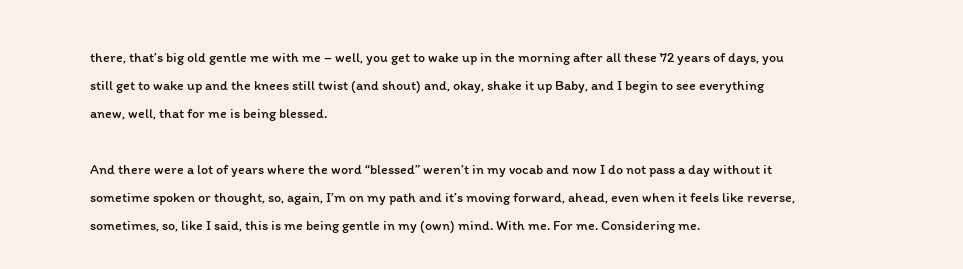there, that’s big old gentle me with me – well, you get to wake up in the morning after all these 72 years of days, you still get to wake up and the knees still twist (and shout) and, okay, shake it up Baby, and I begin to see everything anew, well, that for me is being blessed.

And there were a lot of years where the word “blessed” weren’t in my vocab and now I do not pass a day without it sometime spoken or thought, so, again, I’m on my path and it’s moving forward, ahead, even when it feels like reverse, sometimes, so, like I said, this is me being gentle in my (own) mind. With me. For me. Considering me.